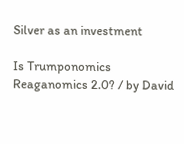Silver as an investment

Is Trumponomics Reaganomics 2.0? / by David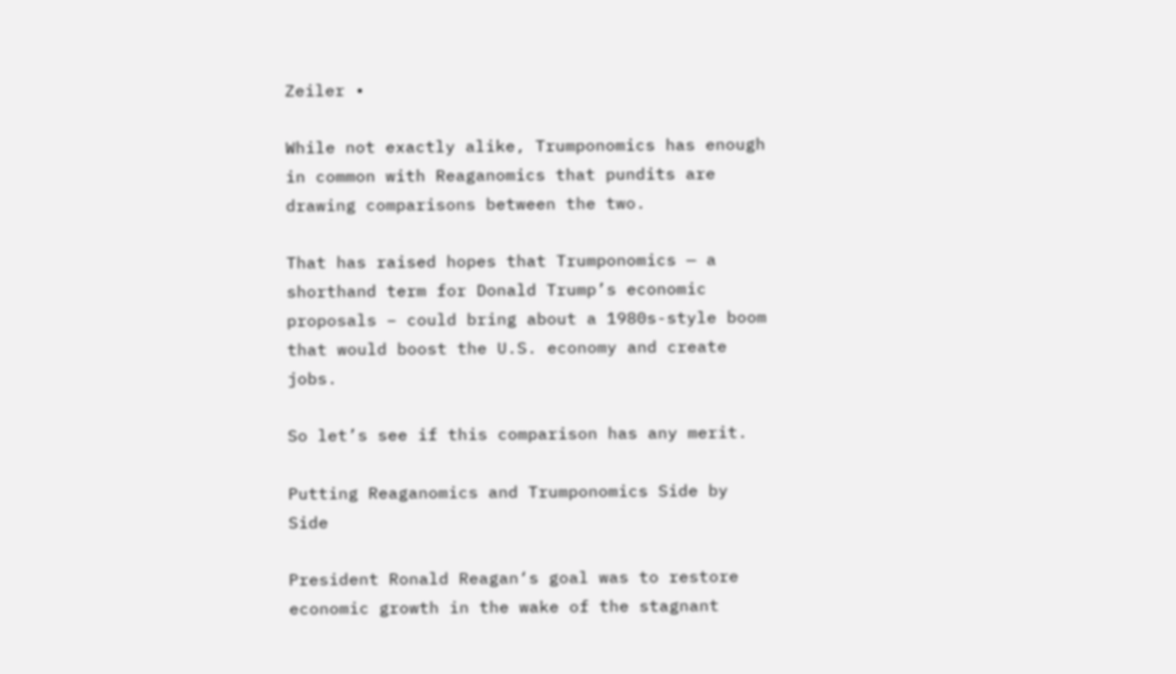Zeiler •

While not exactly alike, Trumponomics has enough in common with Reaganomics that pundits are drawing comparisons between the two.

That has raised hopes that Trumponomics — a shorthand term for Donald Trump’s economic proposals – could bring about a 1980s-style boom that would boost the U.S. economy and create jobs.

So let’s see if this comparison has any merit.

Putting Reaganomics and Trumponomics Side by Side

President Ronald Reagan‘s goal was to restore economic growth in the wake of the stagnant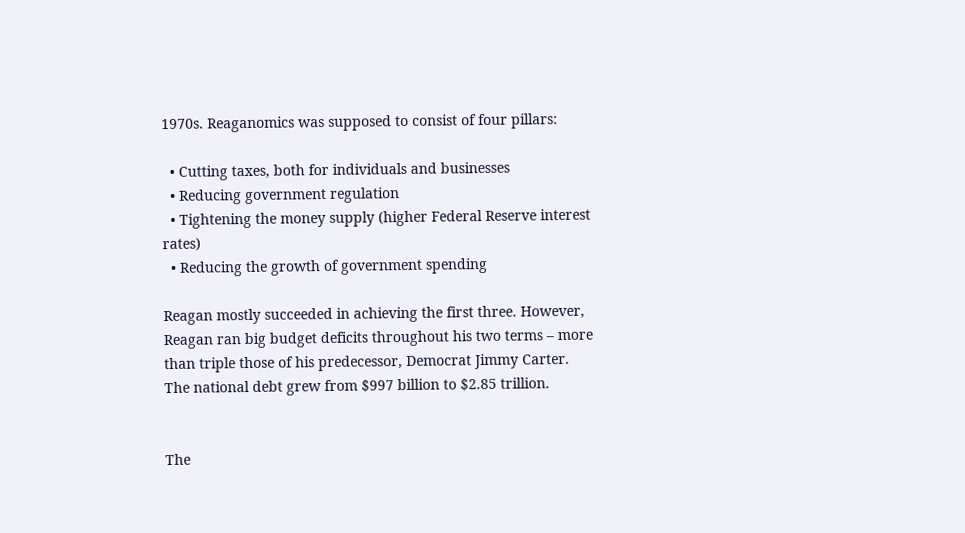1970s. Reaganomics was supposed to consist of four pillars:

  • Cutting taxes, both for individuals and businesses
  • Reducing government regulation
  • Tightening the money supply (higher Federal Reserve interest rates)
  • Reducing the growth of government spending

Reagan mostly succeeded in achieving the first three. However, Reagan ran big budget deficits throughout his two terms – more than triple those of his predecessor, Democrat Jimmy Carter. The national debt grew from $997 billion to $2.85 trillion.


The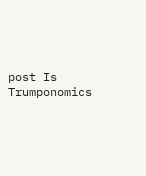post Is Trumponomics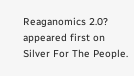Reaganomics 2.0? appeared first on Silver For The People.